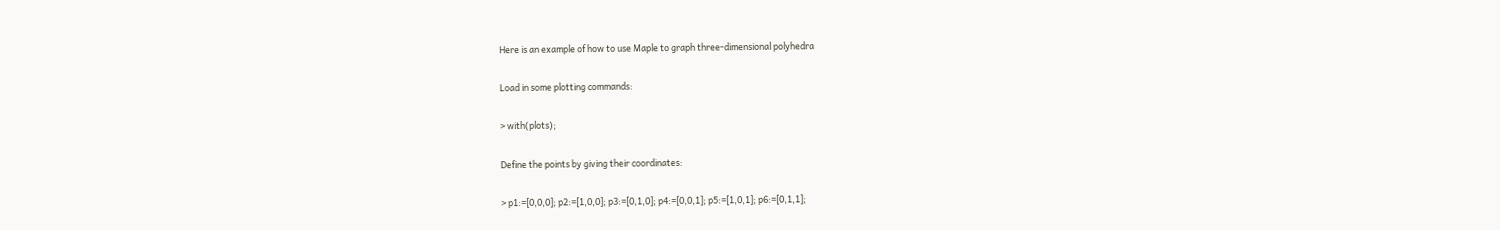Here is an example of how to use Maple to graph three-dimensional polyhedra

Load in some plotting commands:

> with(plots);

Define the points by giving their coordinates:

> p1:=[0,0,0]; p2:=[1,0,0]; p3:=[0,1,0]; p4:=[0,0,1]; p5:=[1,0,1]; p6:=[0,1,1];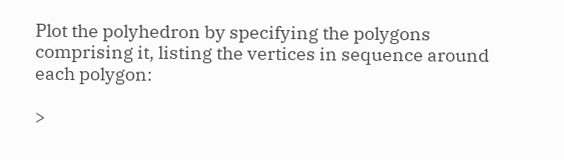Plot the polyhedron by specifying the polygons comprising it, listing the vertices in sequence around each polygon:

>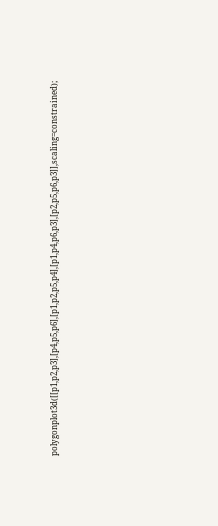polygonplot3d([[p1,p2,p3],[p4,p5,p6],[p1,p2,p5,p4],[p1,p4,p6,p3],[p2,p5,p6,p3]],scaling=constrained);